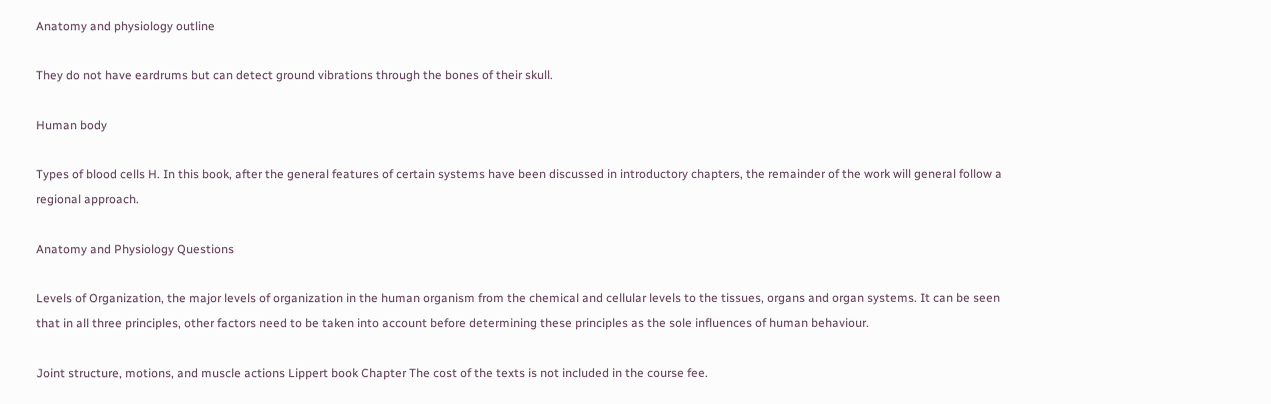Anatomy and physiology outline

They do not have eardrums but can detect ground vibrations through the bones of their skull.

Human body

Types of blood cells H. In this book, after the general features of certain systems have been discussed in introductory chapters, the remainder of the work will general follow a regional approach.

Anatomy and Physiology Questions

Levels of Organization, the major levels of organization in the human organism from the chemical and cellular levels to the tissues, organs and organ systems. It can be seen that in all three principles, other factors need to be taken into account before determining these principles as the sole influences of human behaviour.

Joint structure, motions, and muscle actions Lippert book Chapter The cost of the texts is not included in the course fee.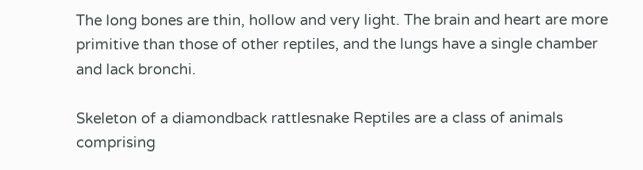The long bones are thin, hollow and very light. The brain and heart are more primitive than those of other reptiles, and the lungs have a single chamber and lack bronchi.

Skeleton of a diamondback rattlesnake Reptiles are a class of animals comprising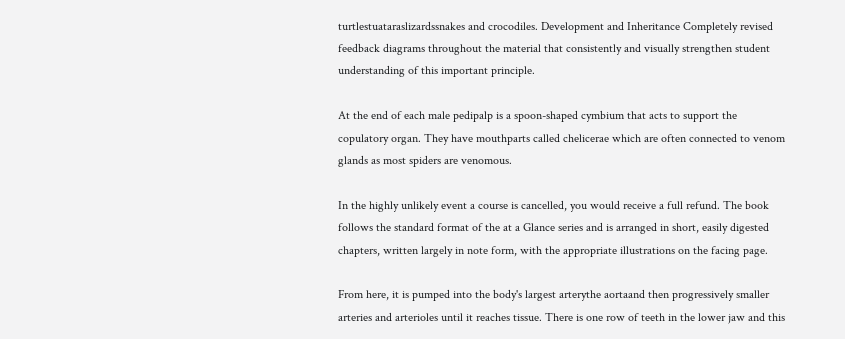turtlestuataraslizardssnakes and crocodiles. Development and Inheritance Completely revised feedback diagrams throughout the material that consistently and visually strengthen student understanding of this important principle.

At the end of each male pedipalp is a spoon-shaped cymbium that acts to support the copulatory organ. They have mouthparts called chelicerae which are often connected to venom glands as most spiders are venomous.

In the highly unlikely event a course is cancelled, you would receive a full refund. The book follows the standard format of the at a Glance series and is arranged in short, easily digested chapters, written largely in note form, with the appropriate illustrations on the facing page.

From here, it is pumped into the body's largest arterythe aortaand then progressively smaller arteries and arterioles until it reaches tissue. There is one row of teeth in the lower jaw and this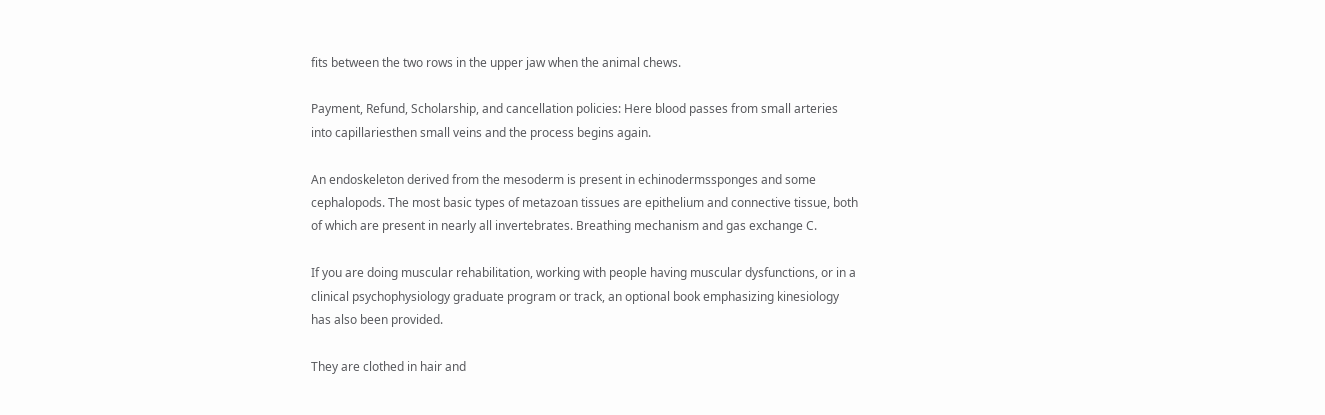fits between the two rows in the upper jaw when the animal chews.

Payment, Refund, Scholarship, and cancellation policies: Here blood passes from small arteries into capillariesthen small veins and the process begins again.

An endoskeleton derived from the mesoderm is present in echinodermssponges and some cephalopods. The most basic types of metazoan tissues are epithelium and connective tissue, both of which are present in nearly all invertebrates. Breathing mechanism and gas exchange C.

If you are doing muscular rehabilitation, working with people having muscular dysfunctions, or in a clinical psychophysiology graduate program or track, an optional book emphasizing kinesiology has also been provided.

They are clothed in hair and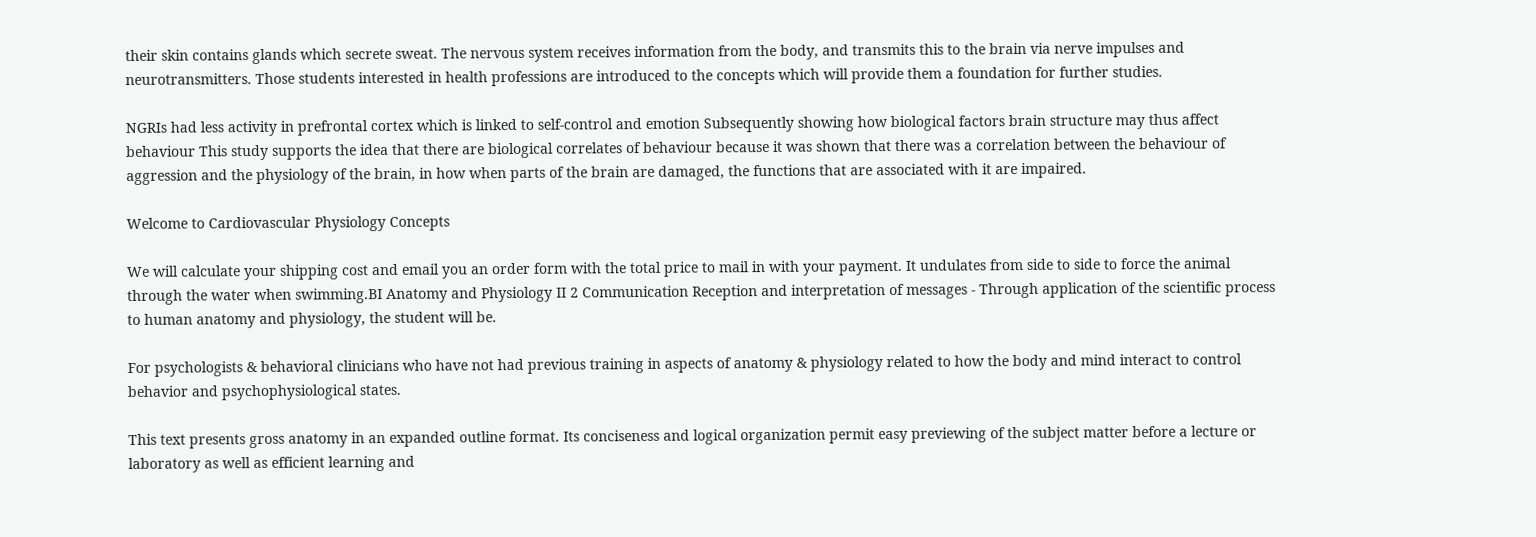their skin contains glands which secrete sweat. The nervous system receives information from the body, and transmits this to the brain via nerve impulses and neurotransmitters. Those students interested in health professions are introduced to the concepts which will provide them a foundation for further studies.

NGRIs had less activity in prefrontal cortex which is linked to self-control and emotion Subsequently showing how biological factors brain structure may thus affect behaviour This study supports the idea that there are biological correlates of behaviour because it was shown that there was a correlation between the behaviour of aggression and the physiology of the brain, in how when parts of the brain are damaged, the functions that are associated with it are impaired.

Welcome to Cardiovascular Physiology Concepts

We will calculate your shipping cost and email you an order form with the total price to mail in with your payment. It undulates from side to side to force the animal through the water when swimming.BI Anatomy and Physiology II 2 Communication Reception and interpretation of messages - Through application of the scientific process to human anatomy and physiology, the student will be.

For psychologists & behavioral clinicians who have not had previous training in aspects of anatomy & physiology related to how the body and mind interact to control behavior and psychophysiological states.

This text presents gross anatomy in an expanded outline format. Its conciseness and logical organization permit easy previewing of the subject matter before a lecture or laboratory as well as efficient learning and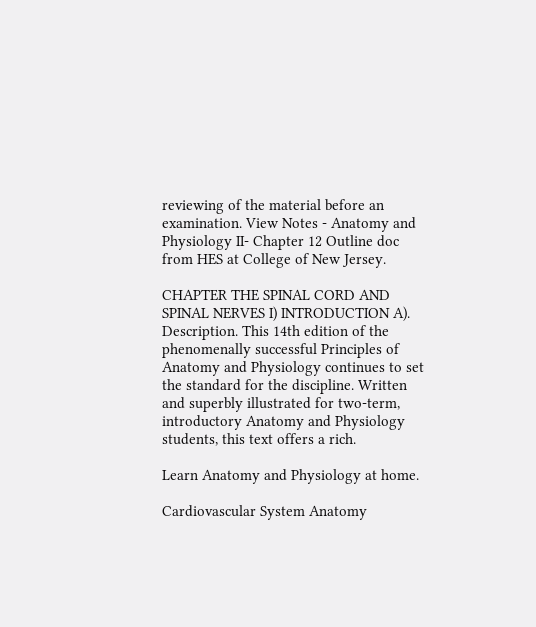reviewing of the material before an examination. View Notes - Anatomy and Physiology II- Chapter 12 Outline doc from HES at College of New Jersey.

CHAPTER THE SPINAL CORD AND SPINAL NERVES I) INTRODUCTION A). Description. This 14th edition of the phenomenally successful Principles of Anatomy and Physiology continues to set the standard for the discipline. Written and superbly illustrated for two-term, introductory Anatomy and Physiology students, this text offers a rich.

Learn Anatomy and Physiology at home.

Cardiovascular System Anatomy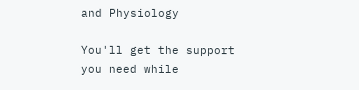and Physiology

You'll get the support you need while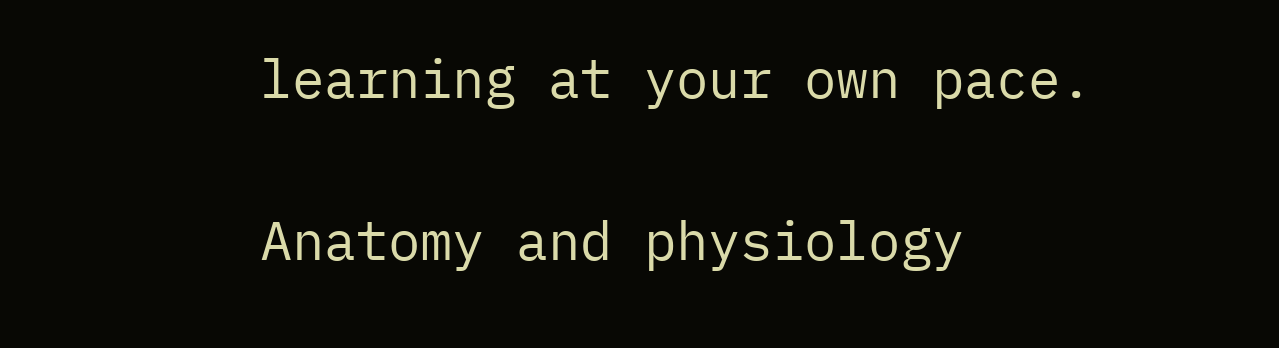learning at your own pace.

Anatomy and physiology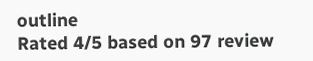outline
Rated 4/5 based on 97 review